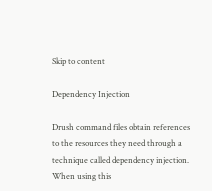Skip to content

Dependency Injection

Drush command files obtain references to the resources they need through a technique called dependency injection. When using this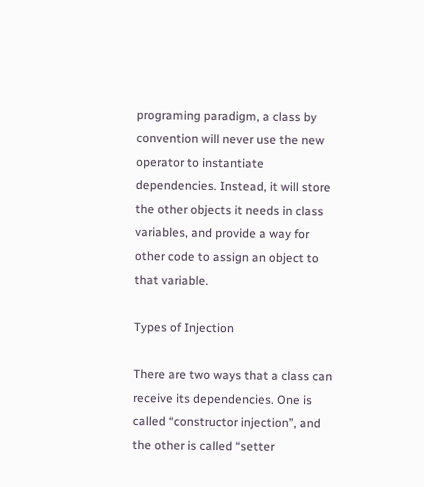programing paradigm, a class by convention will never use the new operator to instantiate dependencies. Instead, it will store the other objects it needs in class variables, and provide a way for other code to assign an object to that variable.

Types of Injection

There are two ways that a class can receive its dependencies. One is called “constructor injection”, and the other is called “setter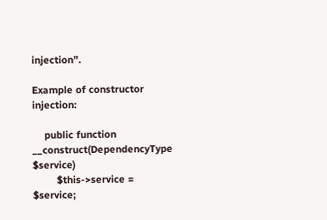injection”.

Example of constructor injection:

    public function __construct(DependencyType $service)
        $this->service = $service;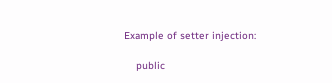Example of setter injection:

    public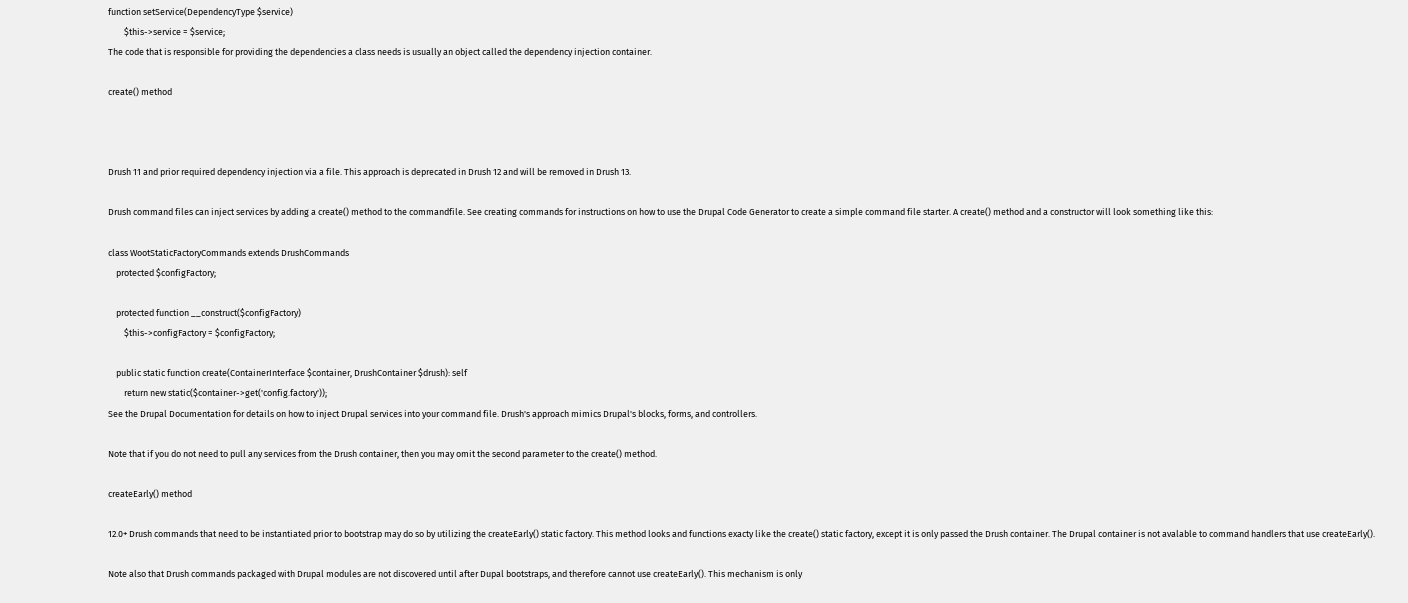function setService(DependencyType $service)
        $this->service = $service;
The code that is responsible for providing the dependencies a class needs is usually an object called the dependency injection container.

create() method



Drush 11 and prior required dependency injection via a file. This approach is deprecated in Drush 12 and will be removed in Drush 13.

Drush command files can inject services by adding a create() method to the commandfile. See creating commands for instructions on how to use the Drupal Code Generator to create a simple command file starter. A create() method and a constructor will look something like this:

class WootStaticFactoryCommands extends DrushCommands
    protected $configFactory;

    protected function __construct($configFactory)
        $this->configFactory = $configFactory;

    public static function create(ContainerInterface $container, DrushContainer $drush): self
        return new static($container->get('config.factory'));
See the Drupal Documentation for details on how to inject Drupal services into your command file. Drush's approach mimics Drupal's blocks, forms, and controllers.

Note that if you do not need to pull any services from the Drush container, then you may omit the second parameter to the create() method.

createEarly() method

12.0+ Drush commands that need to be instantiated prior to bootstrap may do so by utilizing the createEarly() static factory. This method looks and functions exacty like the create() static factory, except it is only passed the Drush container. The Drupal container is not avalable to command handlers that use createEarly().

Note also that Drush commands packaged with Drupal modules are not discovered until after Dupal bootstraps, and therefore cannot use createEarly(). This mechanism is only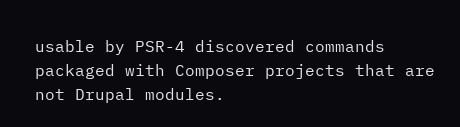usable by PSR-4 discovered commands packaged with Composer projects that are not Drupal modules.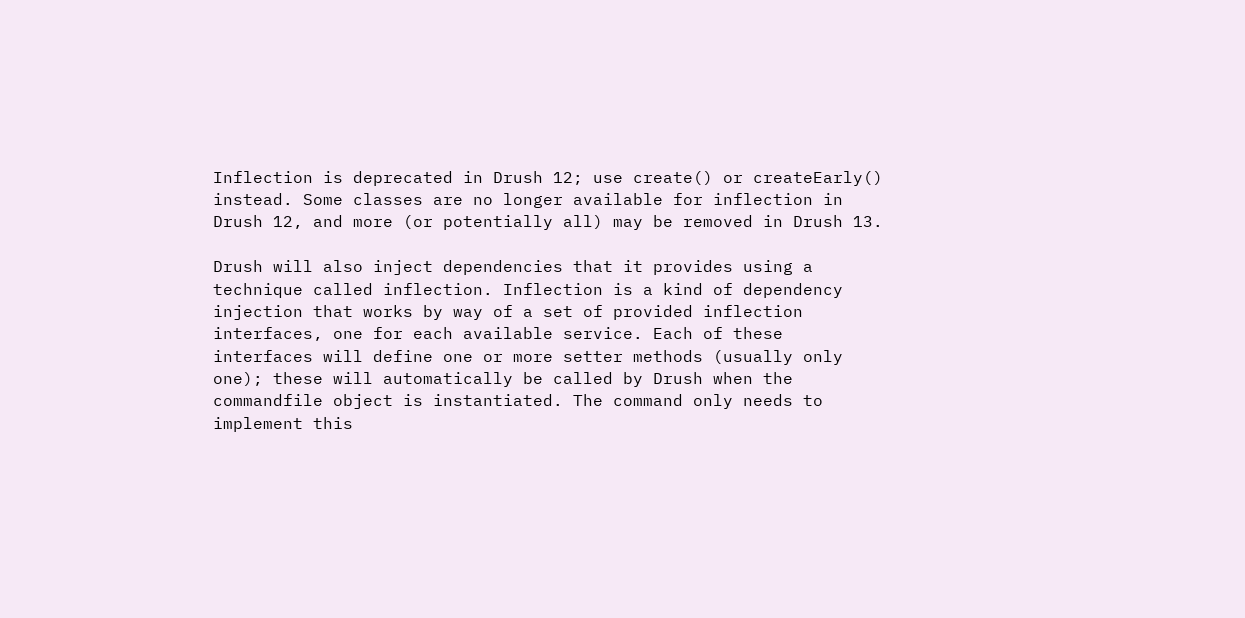Inflection is deprecated in Drush 12; use create() or createEarly() instead. Some classes are no longer available for inflection in Drush 12, and more (or potentially all) may be removed in Drush 13.

Drush will also inject dependencies that it provides using a technique called inflection. Inflection is a kind of dependency injection that works by way of a set of provided inflection interfaces, one for each available service. Each of these interfaces will define one or more setter methods (usually only one); these will automatically be called by Drush when the commandfile object is instantiated. The command only needs to implement this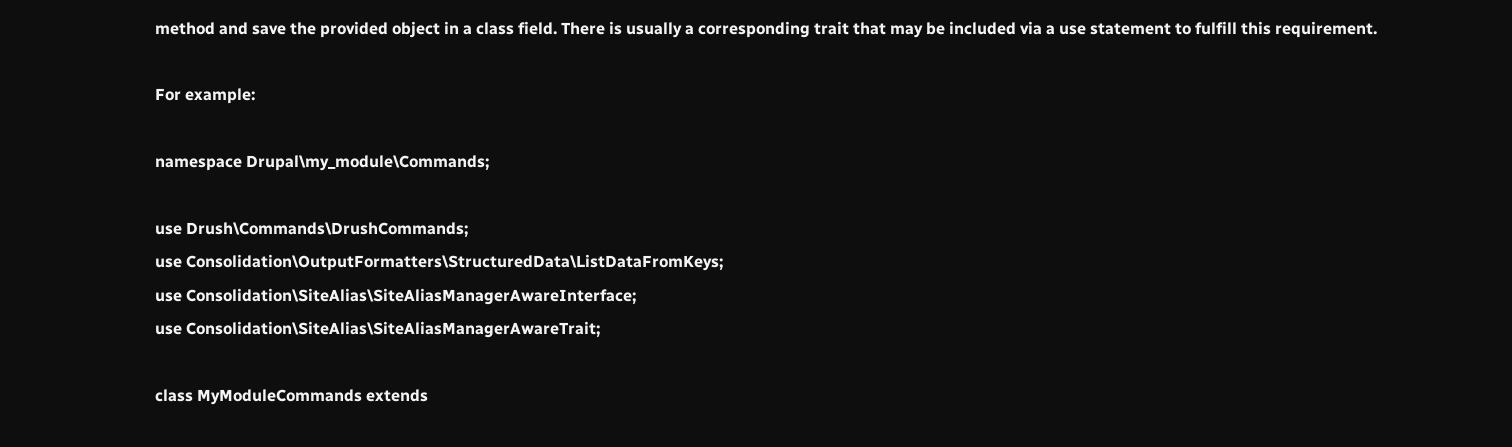method and save the provided object in a class field. There is usually a corresponding trait that may be included via a use statement to fulfill this requirement.

For example:

namespace Drupal\my_module\Commands;

use Drush\Commands\DrushCommands;
use Consolidation\OutputFormatters\StructuredData\ListDataFromKeys;
use Consolidation\SiteAlias\SiteAliasManagerAwareInterface;
use Consolidation\SiteAlias\SiteAliasManagerAwareTrait;

class MyModuleCommands extends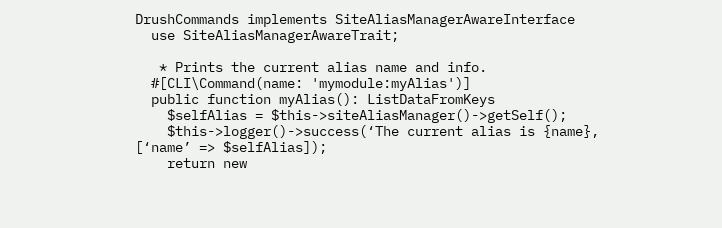DrushCommands implements SiteAliasManagerAwareInterface
  use SiteAliasManagerAwareTrait;

   * Prints the current alias name and info.
  #[CLI\Command(name: 'mymodule:myAlias')]
  public function myAlias(): ListDataFromKeys
    $selfAlias = $this->siteAliasManager()->getSelf();
    $this->logger()->success(‘The current alias is {name}, [‘name’ => $selfAlias]);
    return new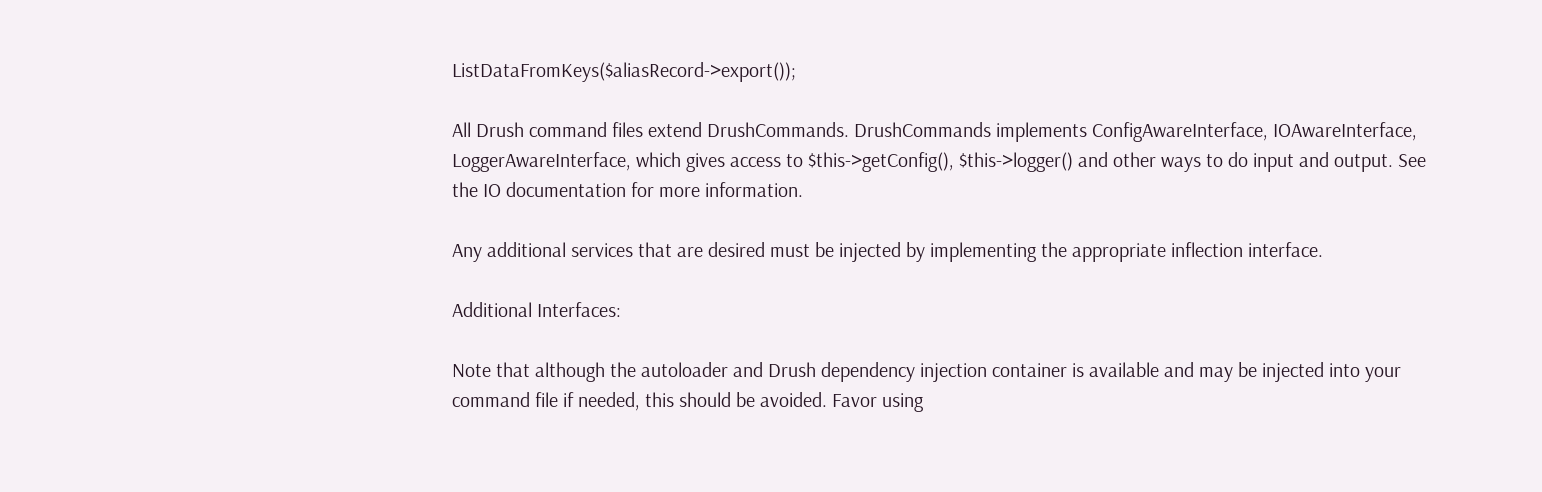ListDataFromKeys($aliasRecord->export());

All Drush command files extend DrushCommands. DrushCommands implements ConfigAwareInterface, IOAwareInterface, LoggerAwareInterface, which gives access to $this->getConfig(), $this->logger() and other ways to do input and output. See the IO documentation for more information.

Any additional services that are desired must be injected by implementing the appropriate inflection interface.

Additional Interfaces:

Note that although the autoloader and Drush dependency injection container is available and may be injected into your command file if needed, this should be avoided. Favor using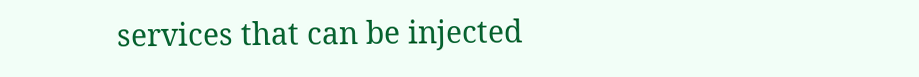services that can be injected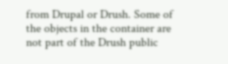from Drupal or Drush. Some of the objects in the container are not part of the Drush public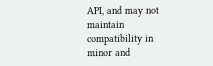API, and may not maintain compatibility in minor and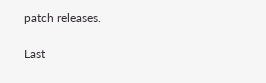patch releases.

Last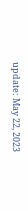update: May 22, 2023